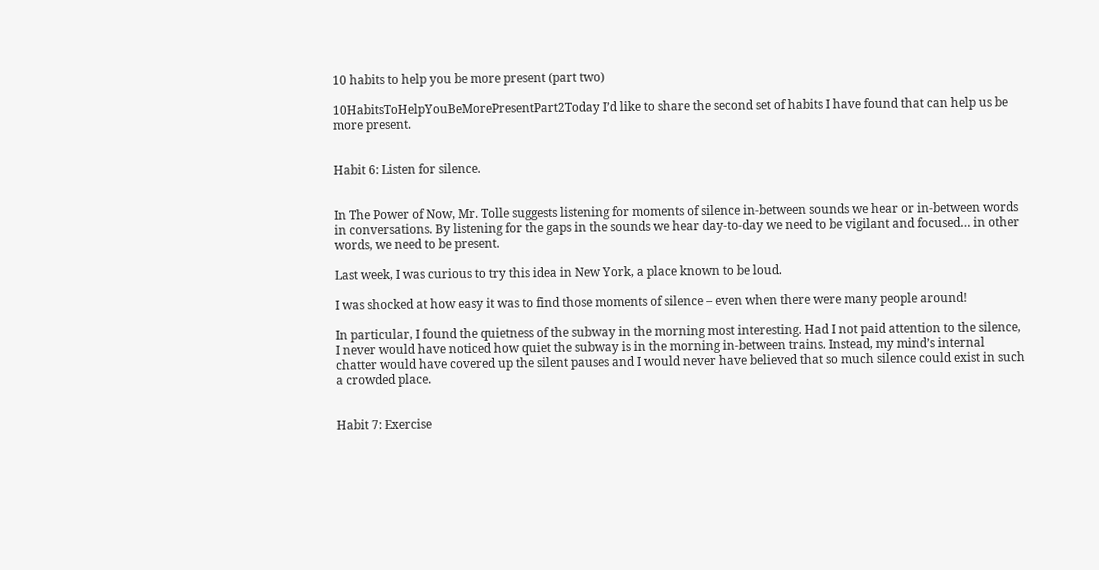10 habits to help you be more present (part two)

10HabitsToHelpYouBeMorePresentPart2Today I’d like to share the second set of habits I have found that can help us be more present.


Habit 6: Listen for silence.


In The Power of Now, Mr. Tolle suggests listening for moments of silence in-between sounds we hear or in-between words in conversations. By listening for the gaps in the sounds we hear day-to-day we need to be vigilant and focused… in other words, we need to be present.

Last week, I was curious to try this idea in New York, a place known to be loud.

I was shocked at how easy it was to find those moments of silence – even when there were many people around!

In particular, I found the quietness of the subway in the morning most interesting. Had I not paid attention to the silence, I never would have noticed how quiet the subway is in the morning in-between trains. Instead, my mind’s internal chatter would have covered up the silent pauses and I would never have believed that so much silence could exist in such a crowded place.


Habit 7: Exercise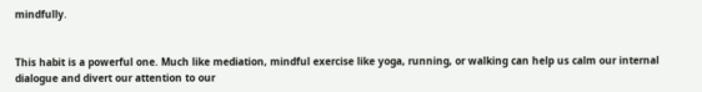mindfully.


This habit is a powerful one. Much like mediation, mindful exercise like yoga, running, or walking can help us calm our internal dialogue and divert our attention to our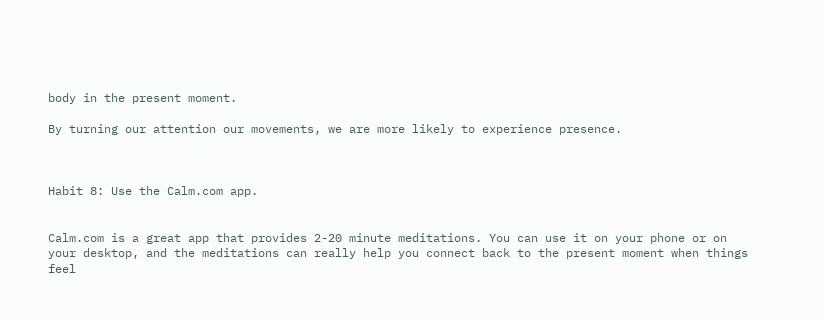body in the present moment.

By turning our attention our movements, we are more likely to experience presence.



Habit 8: Use the Calm.com app.


Calm.com is a great app that provides 2-20 minute meditations. You can use it on your phone or on your desktop, and the meditations can really help you connect back to the present moment when things feel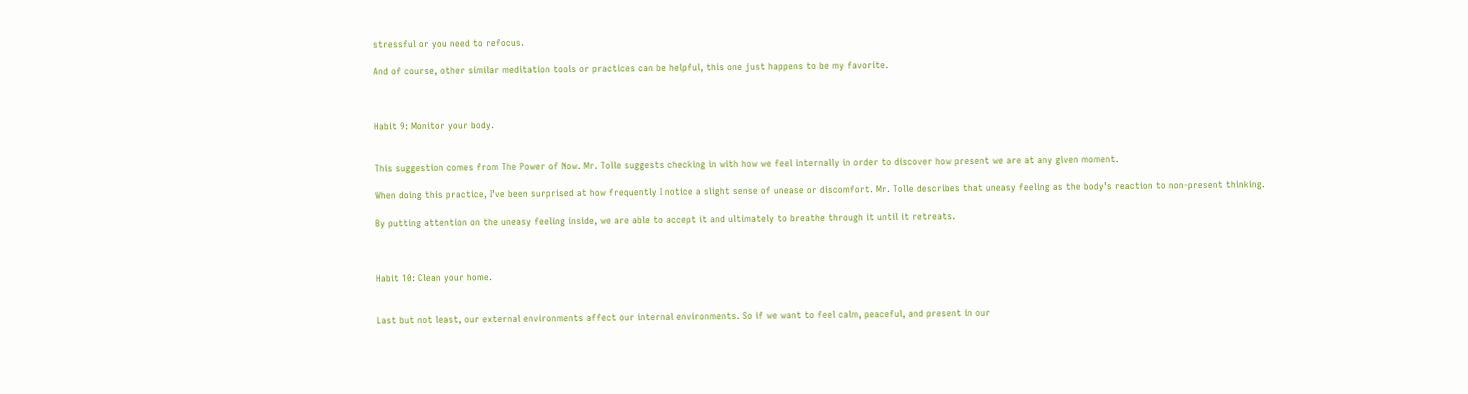stressful or you need to refocus.

And of course, other similar meditation tools or practices can be helpful, this one just happens to be my favorite.



Habit 9: Monitor your body.


This suggestion comes from The Power of Now. Mr. Tolle suggests checking in with how we feel internally in order to discover how present we are at any given moment.

When doing this practice, I’ve been surprised at how frequently I notice a slight sense of unease or discomfort. Mr. Tolle describes that uneasy feeling as the body’s reaction to non-present thinking.

By putting attention on the uneasy feeling inside, we are able to accept it and ultimately to breathe through it until it retreats.



Habit 10: Clean your home.


Last but not least, our external environments affect our internal environments. So if we want to feel calm, peaceful, and present in our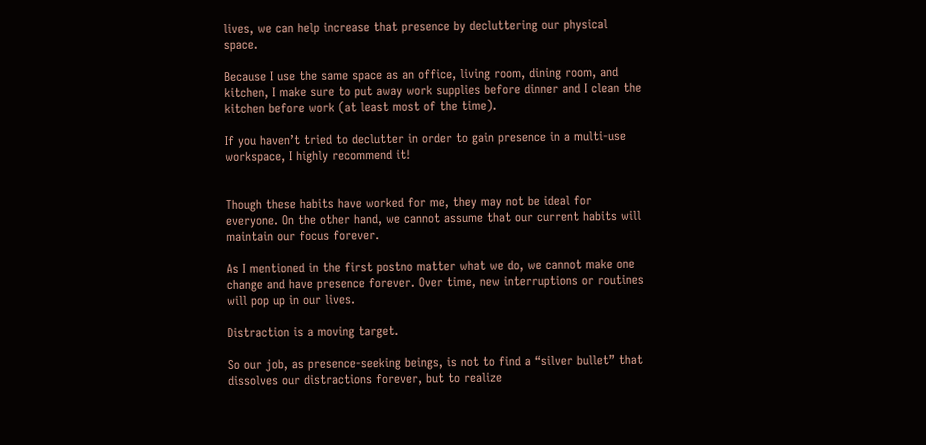lives, we can help increase that presence by decluttering our physical space.

Because I use the same space as an office, living room, dining room, and kitchen, I make sure to put away work supplies before dinner and I clean the kitchen before work (at least most of the time).

If you haven’t tried to declutter in order to gain presence in a multi-use workspace, I highly recommend it!


Though these habits have worked for me, they may not be ideal for everyone. On the other hand, we cannot assume that our current habits will maintain our focus forever.

As I mentioned in the first postno matter what we do, we cannot make one change and have presence forever. Over time, new interruptions or routines will pop up in our lives.

Distraction is a moving target.

So our job, as presence-seeking beings, is not to find a “silver bullet” that dissolves our distractions forever, but to realize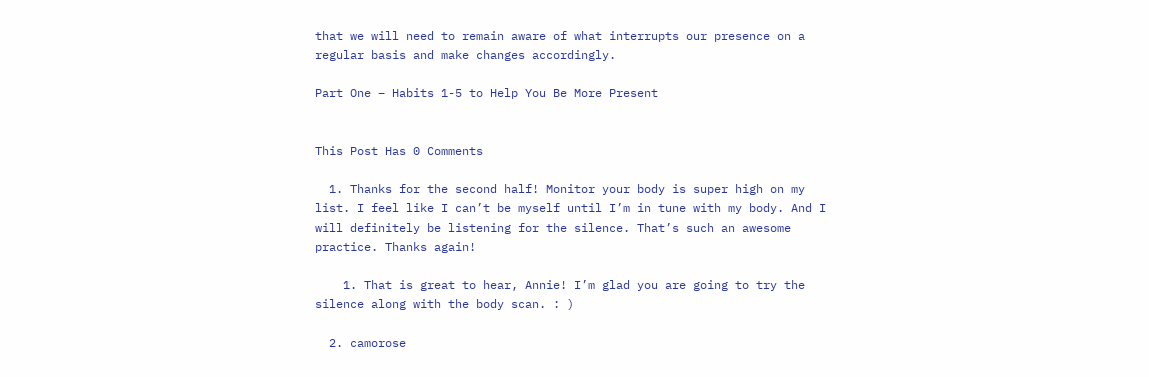that we will need to remain aware of what interrupts our presence on a regular basis and make changes accordingly.

Part One – Habits 1-5 to Help You Be More Present


This Post Has 0 Comments

  1. Thanks for the second half! Monitor your body is super high on my list. I feel like I can’t be myself until I’m in tune with my body. And I will definitely be listening for the silence. That’s such an awesome practice. Thanks again!

    1. That is great to hear, Annie! I’m glad you are going to try the silence along with the body scan. : )

  2. camorose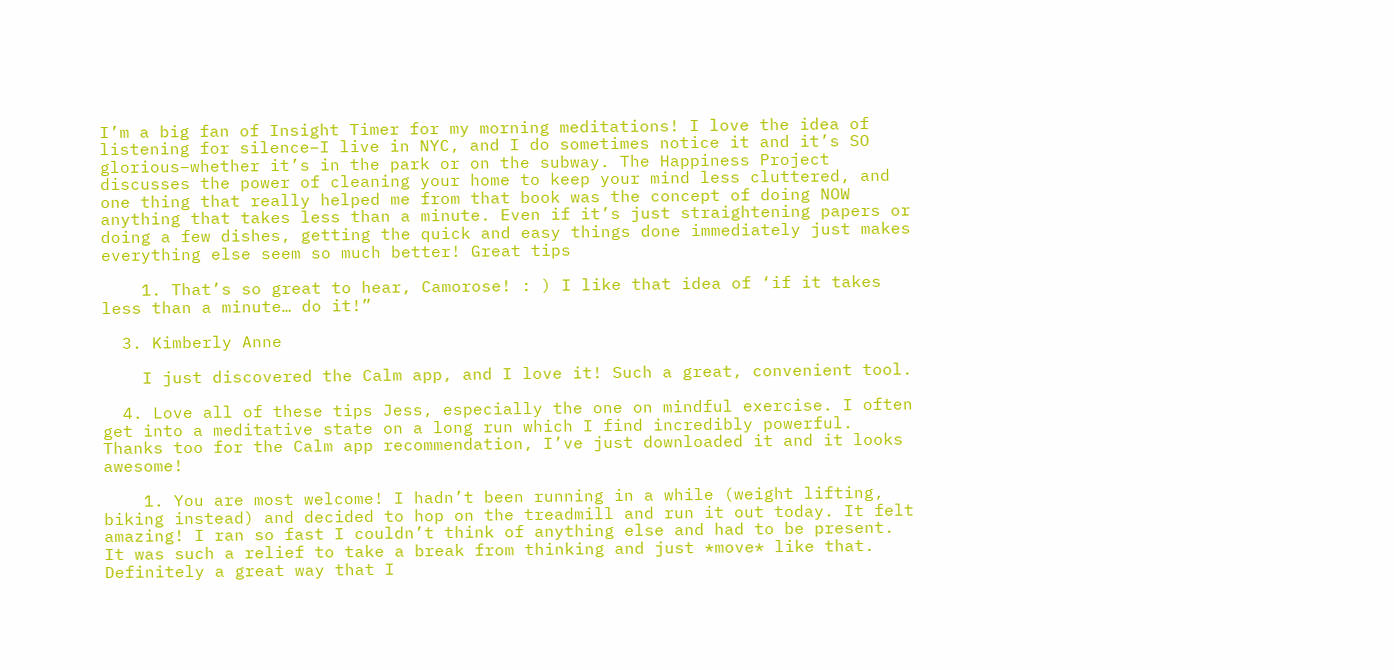I’m a big fan of Insight Timer for my morning meditations! I love the idea of listening for silence–I live in NYC, and I do sometimes notice it and it’s SO glorious–whether it’s in the park or on the subway. The Happiness Project discusses the power of cleaning your home to keep your mind less cluttered, and one thing that really helped me from that book was the concept of doing NOW anything that takes less than a minute. Even if it’s just straightening papers or doing a few dishes, getting the quick and easy things done immediately just makes everything else seem so much better! Great tips

    1. That’s so great to hear, Camorose! : ) I like that idea of ‘if it takes less than a minute… do it!”

  3. Kimberly Anne

    I just discovered the Calm app, and I love it! Such a great, convenient tool.

  4. Love all of these tips Jess, especially the one on mindful exercise. I often get into a meditative state on a long run which I find incredibly powerful. Thanks too for the Calm app recommendation, I’ve just downloaded it and it looks awesome!

    1. You are most welcome! I hadn’t been running in a while (weight lifting, biking instead) and decided to hop on the treadmill and run it out today. It felt amazing! I ran so fast I couldn’t think of anything else and had to be present. It was such a relief to take a break from thinking and just *move* like that. Definitely a great way that I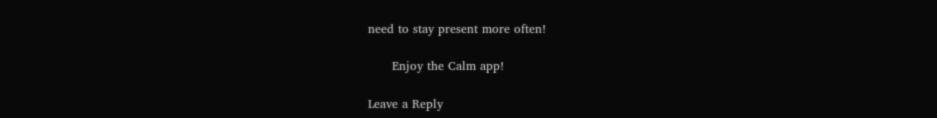need to stay present more often!

      Enjoy the Calm app!

Leave a Reply